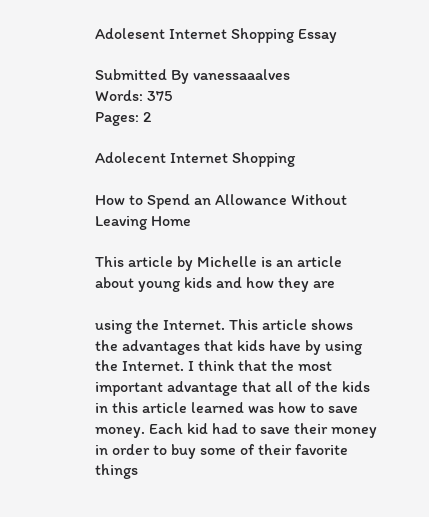Adolesent Internet Shopping Essay

Submitted By vanessaaalves
Words: 375
Pages: 2

Adolecent Internet Shopping

How to Spend an Allowance Without Leaving Home

This article by Michelle is an article about young kids and how they are

using the Internet. This article shows the advantages that kids have by using the Internet. I think that the most important advantage that all of the kids in this article learned was how to save money. Each kid had to save their money in order to buy some of their favorite things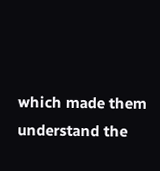which made them understand the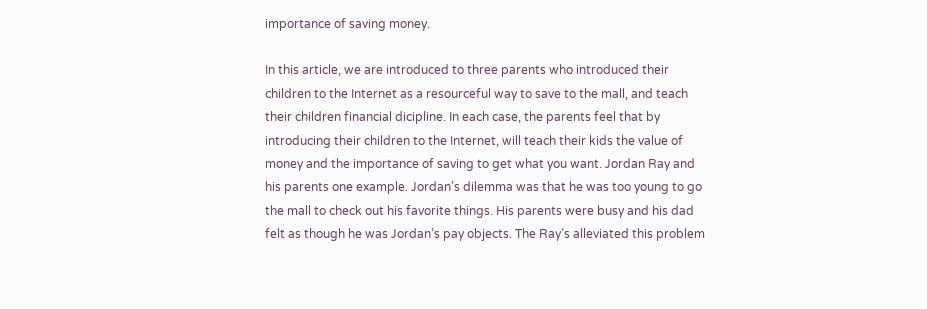importance of saving money.

In this article, we are introduced to three parents who introduced their children to the Internet as a resourceful way to save to the mall, and teach their children financial dicipline. In each case, the parents feel that by introducing their children to the Internet, will teach their kids the value of money and the importance of saving to get what you want. Jordan Ray and his parents one example. Jordan’s dilemma was that he was too young to go the mall to check out his favorite things. His parents were busy and his dad felt as though he was Jordan’s pay objects. The Ray’s alleviated this problem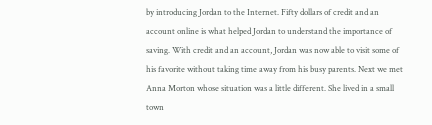by introducing Jordan to the Internet. Fifty dollars of credit and an account online is what helped Jordan to understand the importance of saving. With credit and an account, Jordan was now able to visit some of his favorite without taking time away from his busy parents. Next we met Anna Morton whose situation was a little different. She lived in a small town